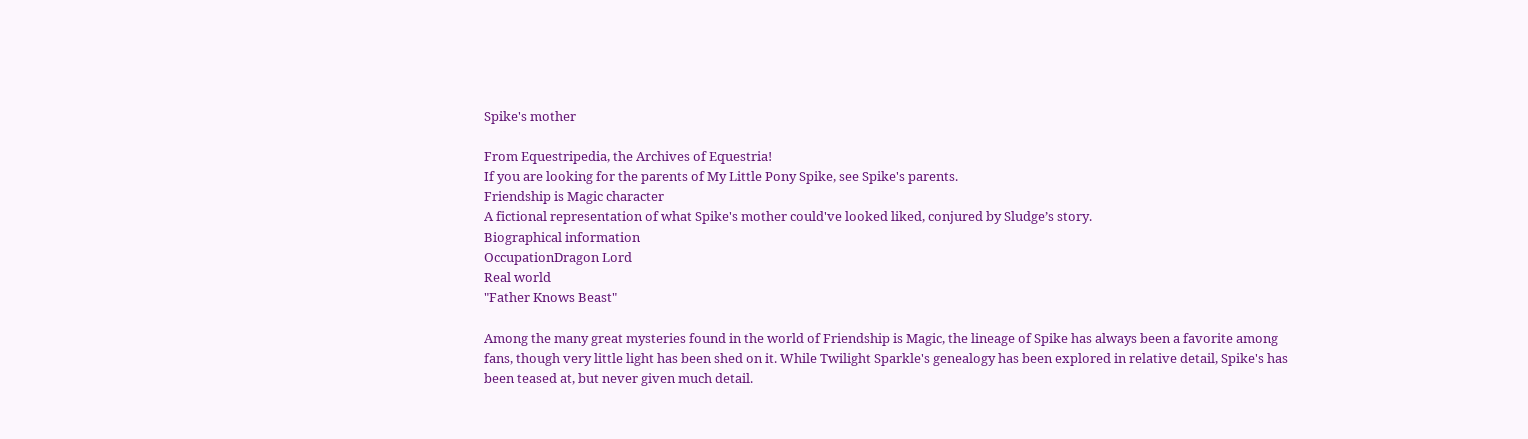Spike's mother

From Equestripedia, the Archives of Equestria!
If you are looking for the parents of My Little Pony Spike, see Spike's parents.
Friendship is Magic character
A fictional representation of what Spike's mother could've looked liked, conjured by Sludge’s story.
Biographical information
OccupationDragon Lord
Real world
"Father Knows Beast"

Among the many great mysteries found in the world of Friendship is Magic, the lineage of Spike has always been a favorite among fans, though very little light has been shed on it. While Twilight Sparkle's genealogy has been explored in relative detail, Spike's has been teased at, but never given much detail.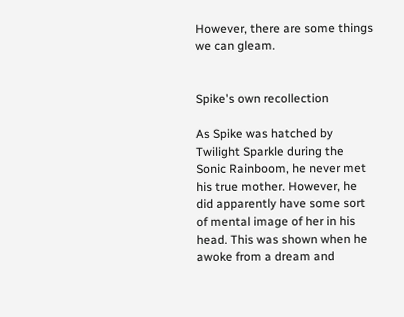However, there are some things we can gleam.


Spike's own recollection

As Spike was hatched by Twilight Sparkle during the Sonic Rainboom, he never met his true mother. However, he did apparently have some sort of mental image of her in his head. This was shown when he awoke from a dream and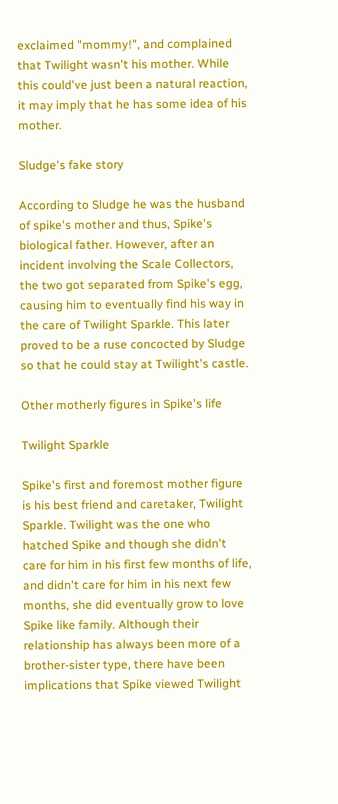exclaimed "mommy!", and complained that Twilight wasn't his mother. While this could've just been a natural reaction, it may imply that he has some idea of his mother.

Sludge's fake story

According to Sludge he was the husband of spike's mother and thus, Spike's biological father. However, after an incident involving the Scale Collectors, the two got separated from Spike's egg, causing him to eventually find his way in the care of Twilight Sparkle. This later proved to be a ruse concocted by Sludge so that he could stay at Twilight's castle.

Other motherly figures in Spike's life

Twilight Sparkle

Spike's first and foremost mother figure is his best friend and caretaker, Twilight Sparkle. Twilight was the one who hatched Spike and though she didn't care for him in his first few months of life, and didn't care for him in his next few months, she did eventually grow to love Spike like family. Although their relationship has always been more of a brother-sister type, there have been implications that Spike viewed Twilight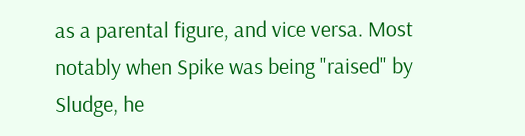as a parental figure, and vice versa. Most notably when Spike was being "raised" by Sludge, he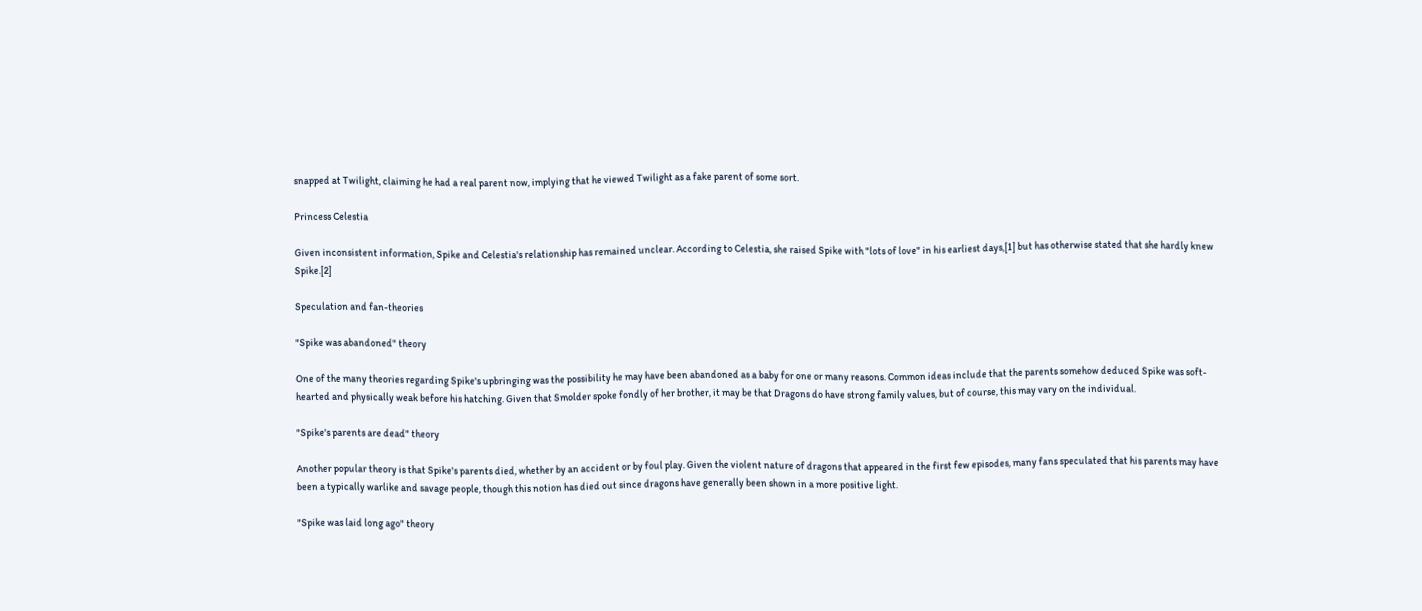snapped at Twilight, claiming he had a real parent now, implying that he viewed Twilight as a fake parent of some sort.

Princess Celestia

Given inconsistent information, Spike and Celestia's relationship has remained unclear. According to Celestia, she raised Spike with "lots of love" in his earliest days,[1] but has otherwise stated that she hardly knew Spike.[2]

Speculation and fan-theories

"Spike was abandoned" theory

One of the many theories regarding Spike's upbringing was the possibility he may have been abandoned as a baby for one or many reasons. Common ideas include that the parents somehow deduced Spike was soft-hearted and physically weak before his hatching. Given that Smolder spoke fondly of her brother, it may be that Dragons do have strong family values, but of course, this may vary on the individual.

"Spike's parents are dead" theory

Another popular theory is that Spike's parents died, whether by an accident or by foul play. Given the violent nature of dragons that appeared in the first few episodes, many fans speculated that his parents may have been a typically warlike and savage people, though this notion has died out since dragons have generally been shown in a more positive light.

"Spike was laid long ago" theory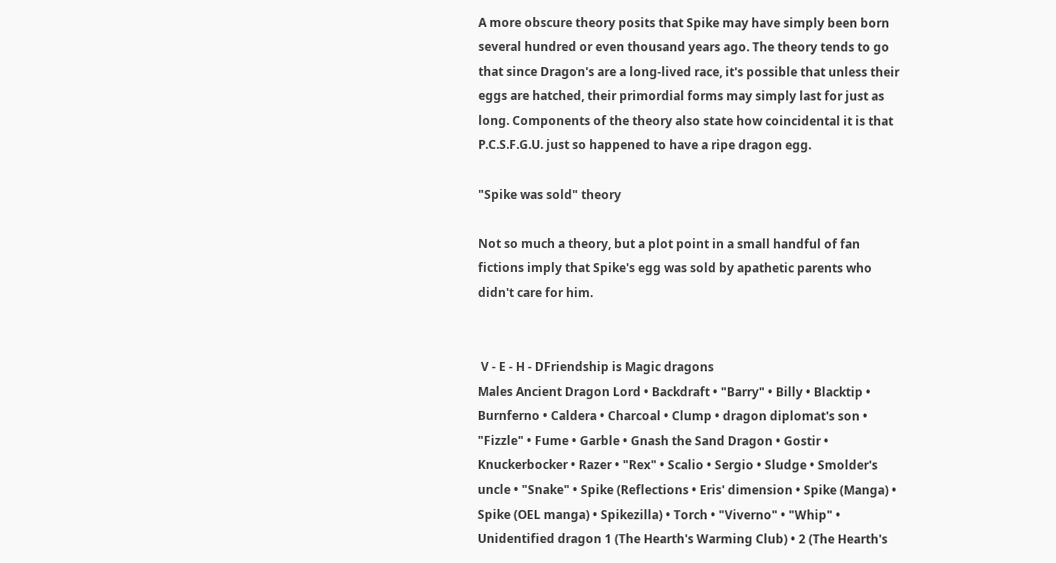A more obscure theory posits that Spike may have simply been born several hundred or even thousand years ago. The theory tends to go that since Dragon's are a long-lived race, it's possible that unless their eggs are hatched, their primordial forms may simply last for just as long. Components of the theory also state how coincidental it is that P.C.S.F.G.U. just so happened to have a ripe dragon egg.

"Spike was sold" theory

Not so much a theory, but a plot point in a small handful of fan fictions imply that Spike's egg was sold by apathetic parents who didn't care for him.


 V - E - H - DFriendship is Magic dragons
Males Ancient Dragon Lord • Backdraft • "Barry" • Billy • Blacktip • Burnferno • Caldera • Charcoal • Clump • dragon diplomat's son • "Fizzle" • Fume • Garble • Gnash the Sand Dragon • Gostir • Knuckerbocker • Razer • "Rex" • Scalio • Sergio • Sludge • Smolder's uncle • "Snake" • Spike (Reflections • Eris' dimension • Spike (Manga) • Spike (OEL manga) • Spikezilla) • Torch • "Viverno" • "Whip" • Unidentified dragon 1 (The Hearth's Warming Club) • 2 (The Hearth's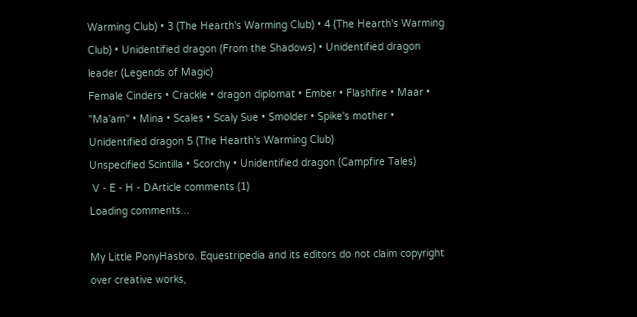Warming Club) • 3 (The Hearth's Warming Club) • 4 (The Hearth's Warming Club) • Unidentified dragon (From the Shadows) • Unidentified dragon leader (Legends of Magic)
Female Cinders • Crackle • dragon diplomat • Ember • Flashfire • Maar • "Ma'am" • Mina • Scales • Scaly Sue • Smolder • Spike's mother • Unidentified dragon 5 (The Hearth's Warming Club)
Unspecified Scintilla • Scorchy • Unidentified dragon (Campfire Tales)
 V - E - H - DArticle comments (1)
Loading comments...

My Little PonyHasbro. Equestripedia and its editors do not claim copyright over creative works,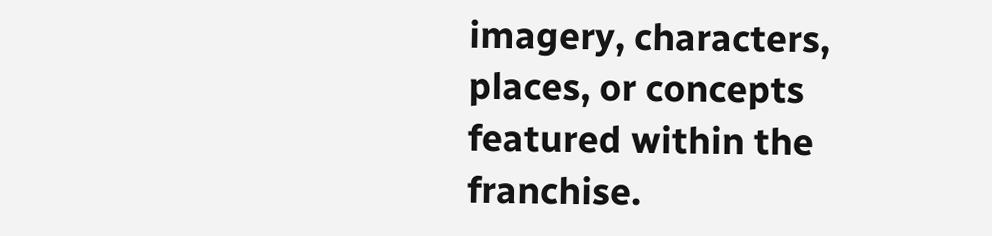imagery, characters, places, or concepts featured within the franchise.